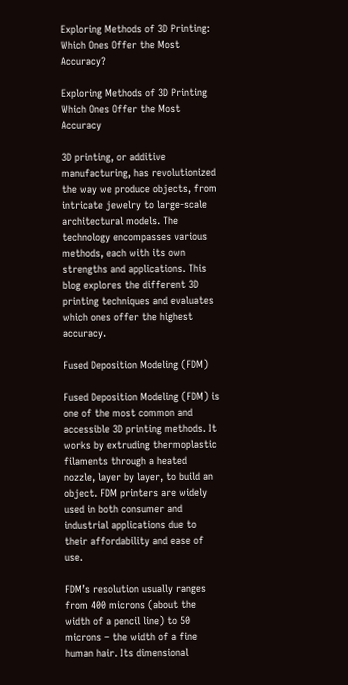Exploring Methods of 3D Printing: Which Ones Offer the Most Accuracy?

Exploring Methods of 3D Printing Which Ones Offer the Most Accuracy

3D printing, or additive manufacturing, has revolutionized the way we produce objects, from intricate jewelry to large-scale architectural models. The technology encompasses various methods, each with its own strengths and applications. This blog explores the different 3D printing techniques and evaluates which ones offer the highest accuracy.

Fused Deposition Modeling (FDM)

Fused Deposition Modeling (FDM) is one of the most common and accessible 3D printing methods. It works by extruding thermoplastic filaments through a heated nozzle, layer by layer, to build an object. FDM printers are widely used in both consumer and industrial applications due to their affordability and ease of use.

FDM’s resolution usually ranges from 400 microns (about the width of a pencil line) to 50 microns – the width of a fine human hair. Its dimensional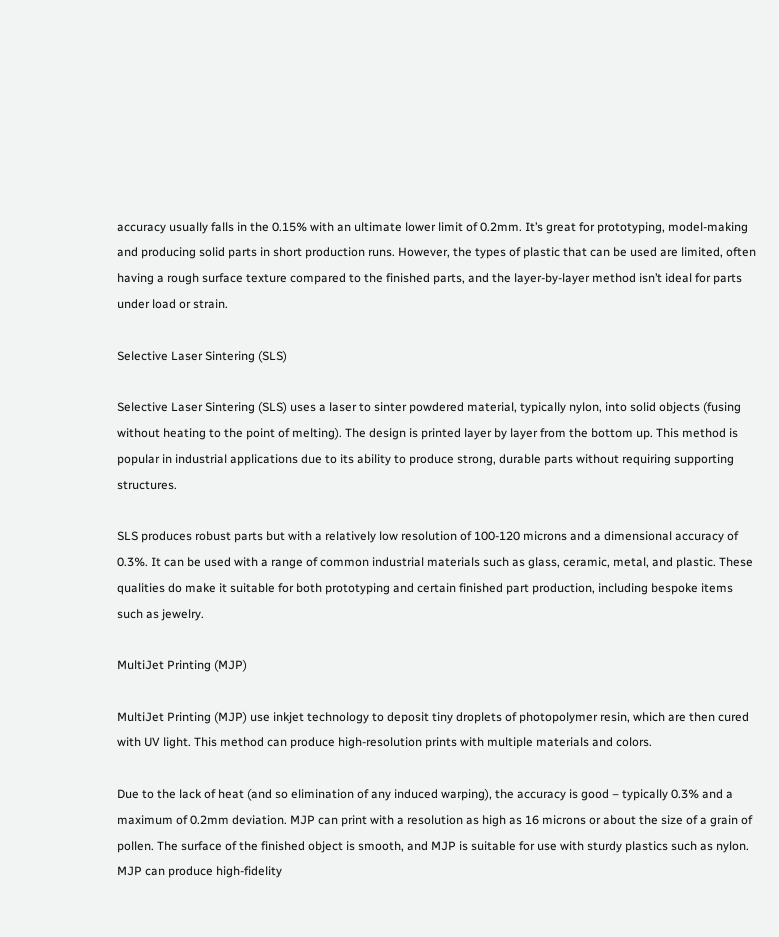accuracy usually falls in the 0.15% with an ultimate lower limit of 0.2mm. It’s great for prototyping, model-making and producing solid parts in short production runs. However, the types of plastic that can be used are limited, often having a rough surface texture compared to the finished parts, and the layer-by-layer method isn’t ideal for parts under load or strain.

Selective Laser Sintering (SLS)

Selective Laser Sintering (SLS) uses a laser to sinter powdered material, typically nylon, into solid objects (fusing without heating to the point of melting). The design is printed layer by layer from the bottom up. This method is popular in industrial applications due to its ability to produce strong, durable parts without requiring supporting structures.

SLS produces robust parts but with a relatively low resolution of 100-120 microns and a dimensional accuracy of 0.3%. It can be used with a range of common industrial materials such as glass, ceramic, metal, and plastic. These qualities do make it suitable for both prototyping and certain finished part production, including bespoke items such as jewelry.

MultiJet Printing (MJP)

MultiJet Printing (MJP) use inkjet technology to deposit tiny droplets of photopolymer resin, which are then cured with UV light. This method can produce high-resolution prints with multiple materials and colors.

Due to the lack of heat (and so elimination of any induced warping), the accuracy is good – typically 0.3% and a maximum of 0.2mm deviation. MJP can print with a resolution as high as 16 microns or about the size of a grain of pollen. The surface of the finished object is smooth, and MJP is suitable for use with sturdy plastics such as nylon. MJP can produce high-fidelity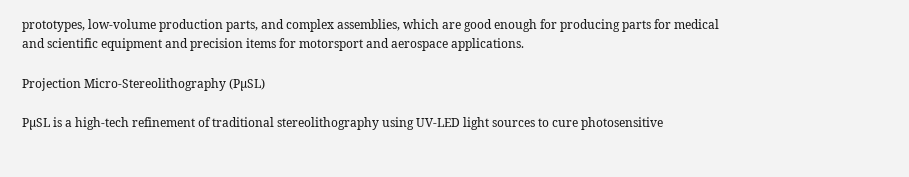prototypes, low-volume production parts, and complex assemblies, which are good enough for producing parts for medical and scientific equipment and precision items for motorsport and aerospace applications.

Projection Micro-Stereolithography (PµSL)

PµSL is a high-tech refinement of traditional stereolithography using UV-LED light sources to cure photosensitive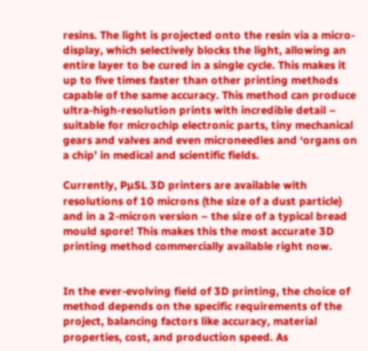resins. The light is projected onto the resin via a micro-display, which selectively blocks the light, allowing an entire layer to be cured in a single cycle. This makes it up to five times faster than other printing methods capable of the same accuracy. This method can produce ultra-high-resolution prints with incredible detail – suitable for microchip electronic parts, tiny mechanical gears and valves and even microneedles and ‘organs on a chip’ in medical and scientific fields.

Currently, PµSL 3D printers are available with resolutions of 10 microns (the size of a dust particle) and in a 2-micron version – the size of a typical bread mould spore! This makes this the most accurate 3D printing method commercially available right now.


In the ever-evolving field of 3D printing, the choice of method depends on the specific requirements of the project, balancing factors like accuracy, material properties, cost, and production speed. As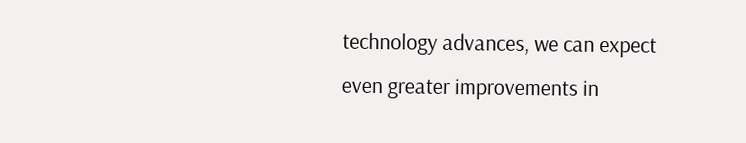technology advances, we can expect even greater improvements in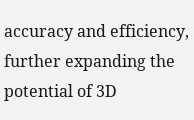accuracy and efficiency, further expanding the potential of 3D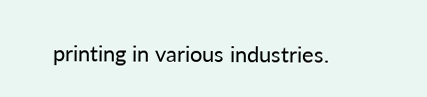printing in various industries.